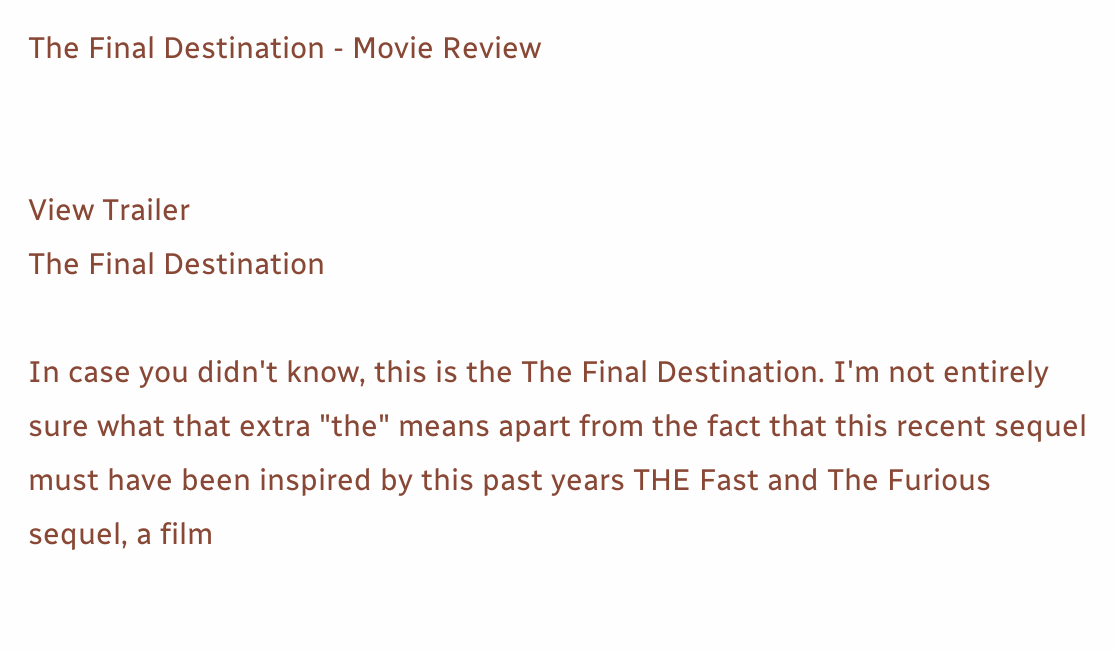The Final Destination - Movie Review


View Trailer
The Final Destination

In case you didn't know, this is the The Final Destination. I'm not entirely sure what that extra "the" means apart from the fact that this recent sequel must have been inspired by this past years THE Fast and The Furious sequel, a film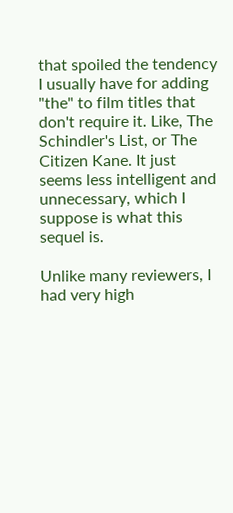that spoiled the tendency I usually have for adding "the" to film titles that don't require it. Like, The Schindler's List, or The Citizen Kane. It just seems less intelligent and unnecessary, which I suppose is what this sequel is.

Unlike many reviewers, I had very high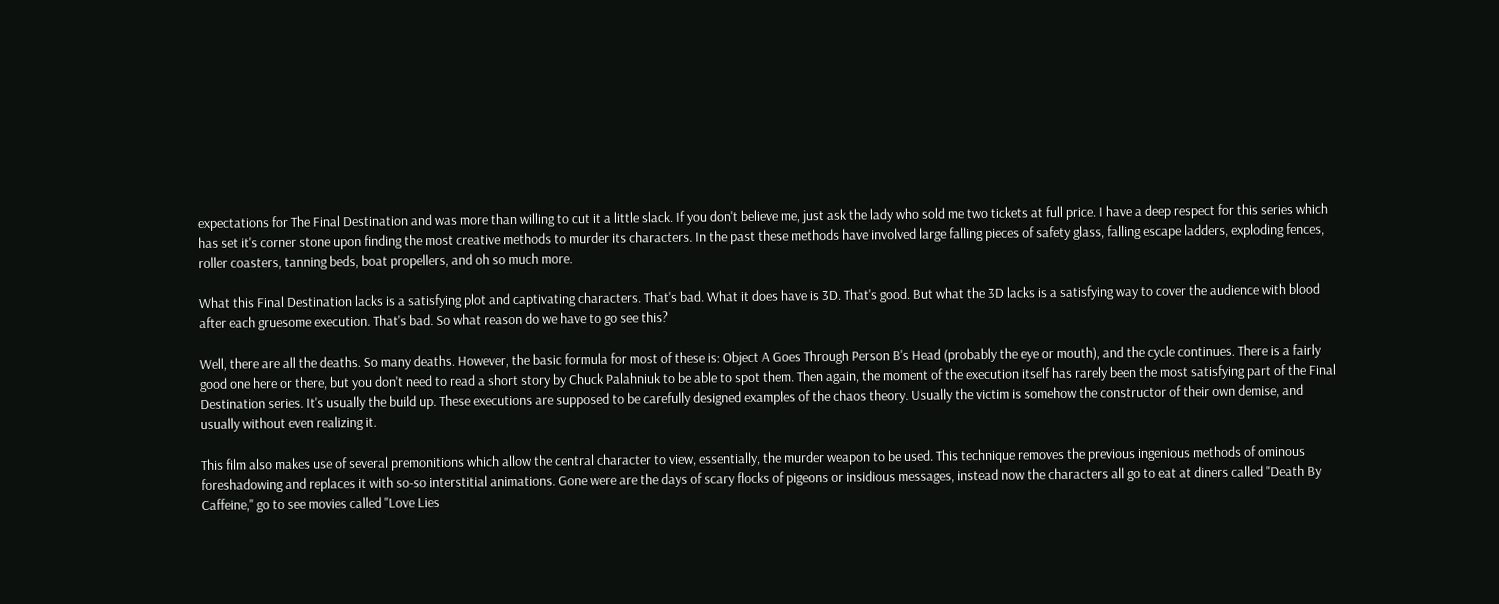expectations for The Final Destination and was more than willing to cut it a little slack. If you don't believe me, just ask the lady who sold me two tickets at full price. I have a deep respect for this series which has set it's corner stone upon finding the most creative methods to murder its characters. In the past these methods have involved large falling pieces of safety glass, falling escape ladders, exploding fences, roller coasters, tanning beds, boat propellers, and oh so much more.

What this Final Destination lacks is a satisfying plot and captivating characters. That's bad. What it does have is 3D. That's good. But what the 3D lacks is a satisfying way to cover the audience with blood after each gruesome execution. That's bad. So what reason do we have to go see this?

Well, there are all the deaths. So many deaths. However, the basic formula for most of these is: Object A Goes Through Person B's Head (probably the eye or mouth), and the cycle continues. There is a fairly good one here or there, but you don't need to read a short story by Chuck Palahniuk to be able to spot them. Then again, the moment of the execution itself has rarely been the most satisfying part of the Final Destination series. It's usually the build up. These executions are supposed to be carefully designed examples of the chaos theory. Usually the victim is somehow the constructor of their own demise, and usually without even realizing it.

This film also makes use of several premonitions which allow the central character to view, essentially, the murder weapon to be used. This technique removes the previous ingenious methods of ominous foreshadowing and replaces it with so-so interstitial animations. Gone were are the days of scary flocks of pigeons or insidious messages, instead now the characters all go to eat at diners called "Death By Caffeine," go to see movies called "Love Lies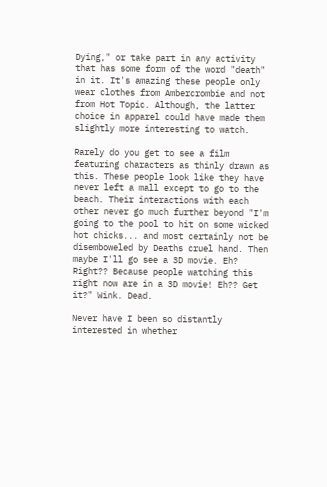Dying," or take part in any activity that has some form of the word "death" in it. It's amazing these people only wear clothes from Ambercrombie and not from Hot Topic. Although, the latter choice in apparel could have made them slightly more interesting to watch.

Rarely do you get to see a film featuring characters as thinly drawn as this. These people look like they have never left a mall except to go to the beach. Their interactions with each other never go much further beyond "I'm going to the pool to hit on some wicked hot chicks... and most certainly not be disemboweled by Deaths cruel hand. Then maybe I'll go see a 3D movie. Eh? Right?? Because people watching this right now are in a 3D movie! Eh?? Get it?" Wink. Dead.

Never have I been so distantly interested in whether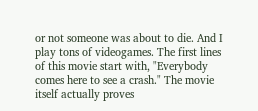or not someone was about to die. And I play tons of videogames. The first lines of this movie start with, "Everybody comes here to see a crash." The movie itself actually proves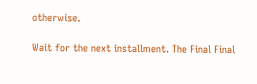otherwise.

Wait for the next installment. The Final Final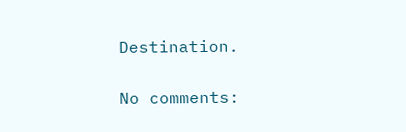Destination.

No comments: